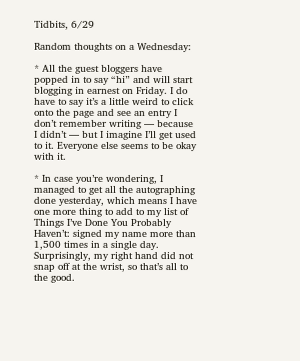Tidbits, 6/29

Random thoughts on a Wednesday:

* All the guest bloggers have popped in to say “hi” and will start blogging in earnest on Friday. I do have to say it’s a little weird to click onto the page and see an entry I don’t remember writing — because I didn’t — but I imagine I’ll get used to it. Everyone else seems to be okay with it.

* In case you’re wondering, I managed to get all the autographing done yesterday, which means I have one more thing to add to my list of Things I’ve Done You Probably Haven’t: signed my name more than 1,500 times in a single day. Surprisingly, my right hand did not snap off at the wrist, so that’s all to the good.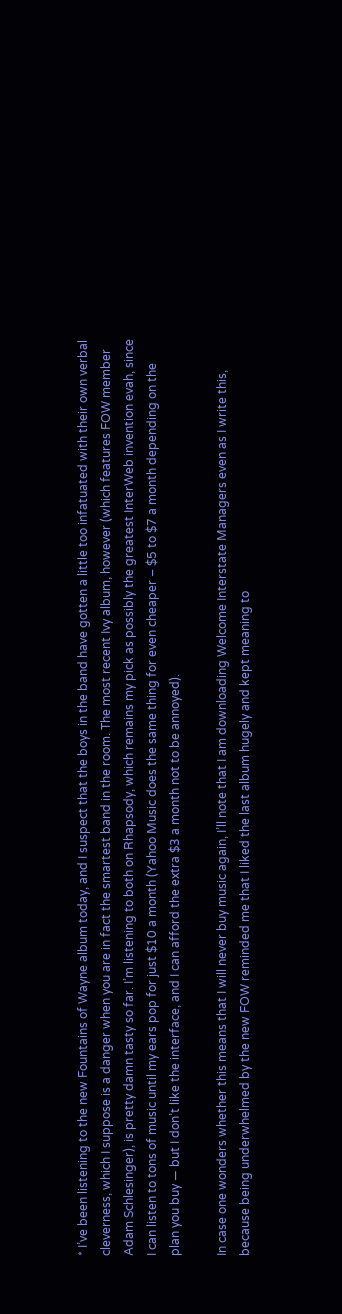* I’ve been listening to the new Fountains of Wayne album today, and I suspect that the boys in the band have gotten a little too infatuated with their own verbal cleverness, which I suppose is a danger when you are in fact the smartest band in the room. The most recent Ivy album, however (which features FOW member Adam Schlesinger), is pretty damn tasty so far. I’m listening to both on Rhapsody, which remains my pick as possibly the greatest InterWeb invention evah, since I can listen to tons of music until my ears pop for just $10 a month (Yahoo Music does the same thing for even cheaper – $5 to $7 a month depending on the plan you buy — but I don’t like the interface, and I can afford the extra $3 a month not to be annoyed).

In case one wonders whether this means that I will never buy music again, I’ll note that I am downloading Welcome Interstate Managers even as I write this, because being underwhelmed by the new FOW reminded me that I liked the last album hugely and kept meaning to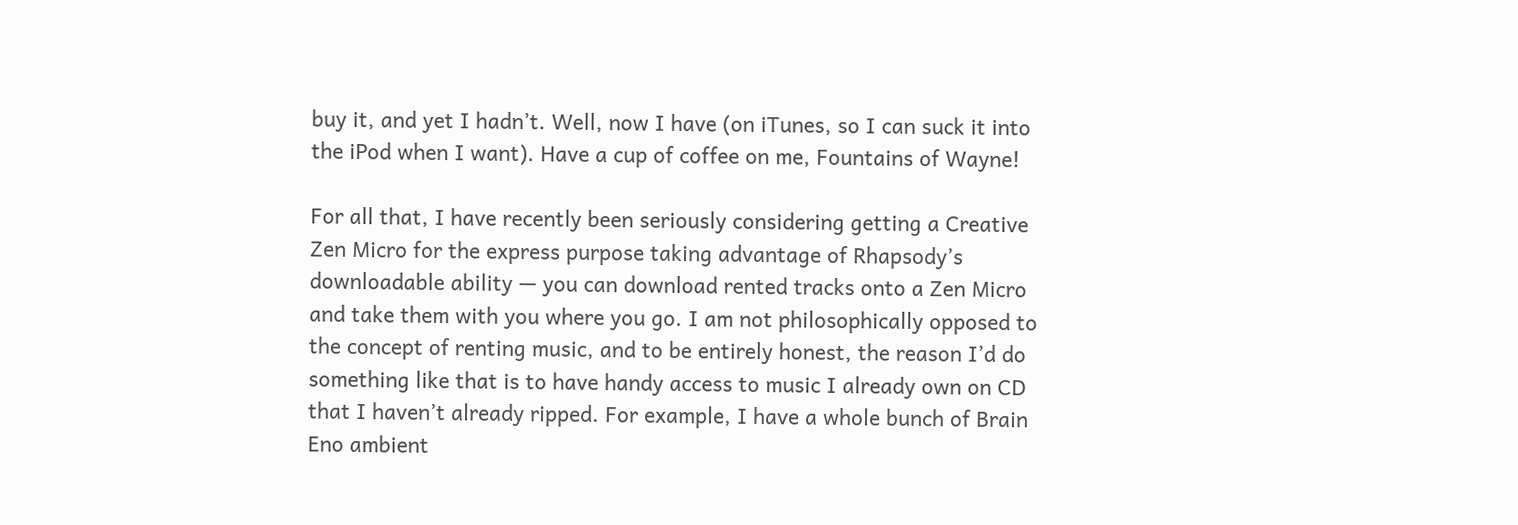buy it, and yet I hadn’t. Well, now I have (on iTunes, so I can suck it into the iPod when I want). Have a cup of coffee on me, Fountains of Wayne!

For all that, I have recently been seriously considering getting a Creative Zen Micro for the express purpose taking advantage of Rhapsody’s downloadable ability — you can download rented tracks onto a Zen Micro and take them with you where you go. I am not philosophically opposed to the concept of renting music, and to be entirely honest, the reason I’d do something like that is to have handy access to music I already own on CD that I haven’t already ripped. For example, I have a whole bunch of Brain Eno ambient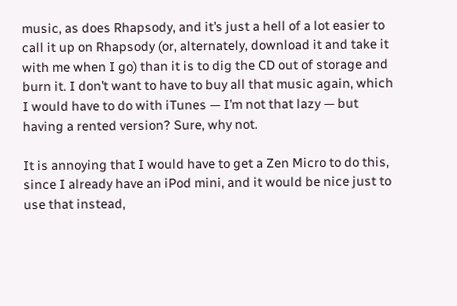music, as does Rhapsody, and it’s just a hell of a lot easier to call it up on Rhapsody (or, alternately, download it and take it with me when I go) than it is to dig the CD out of storage and burn it. I don’t want to have to buy all that music again, which I would have to do with iTunes — I’m not that lazy — but having a rented version? Sure, why not.

It is annoying that I would have to get a Zen Micro to do this, since I already have an iPod mini, and it would be nice just to use that instead,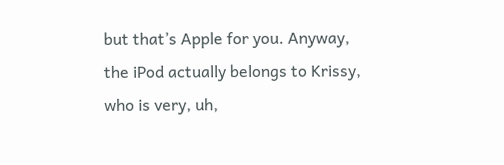but that’s Apple for you. Anyway, the iPod actually belongs to Krissy, who is very, uh,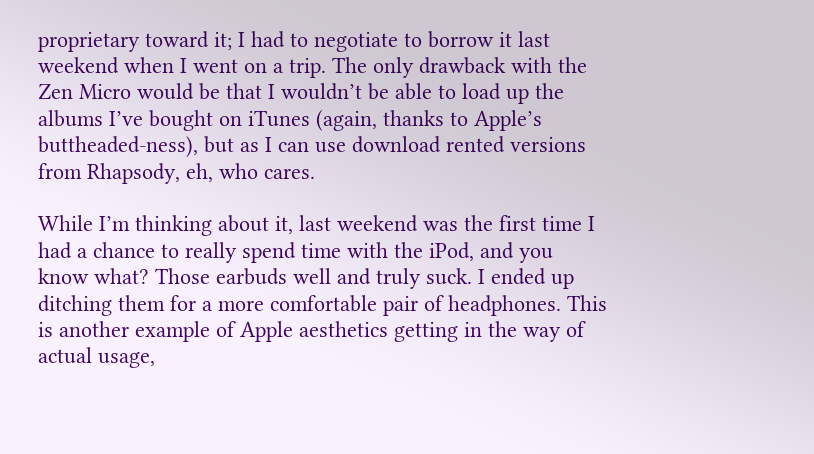proprietary toward it; I had to negotiate to borrow it last weekend when I went on a trip. The only drawback with the Zen Micro would be that I wouldn’t be able to load up the albums I’ve bought on iTunes (again, thanks to Apple’s buttheaded-ness), but as I can use download rented versions from Rhapsody, eh, who cares.

While I’m thinking about it, last weekend was the first time I had a chance to really spend time with the iPod, and you know what? Those earbuds well and truly suck. I ended up ditching them for a more comfortable pair of headphones. This is another example of Apple aesthetics getting in the way of actual usage,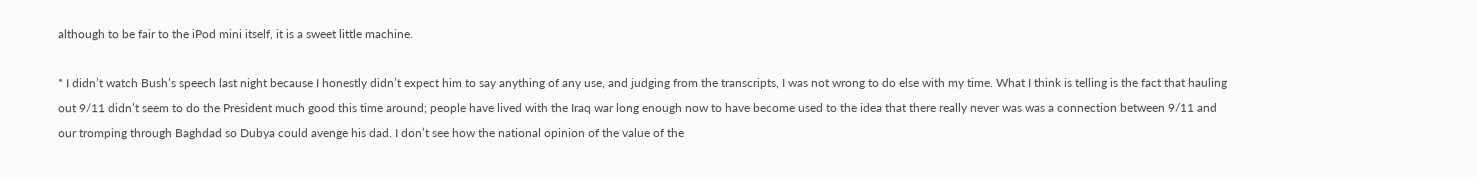although to be fair to the iPod mini itself, it is a sweet little machine.

* I didn’t watch Bush’s speech last night because I honestly didn’t expect him to say anything of any use, and judging from the transcripts, I was not wrong to do else with my time. What I think is telling is the fact that hauling out 9/11 didn’t seem to do the President much good this time around; people have lived with the Iraq war long enough now to have become used to the idea that there really never was was a connection between 9/11 and our tromping through Baghdad so Dubya could avenge his dad. I don’t see how the national opinion of the value of the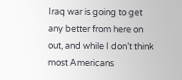Iraq war is going to get any better from here on out, and while I don’t think most Americans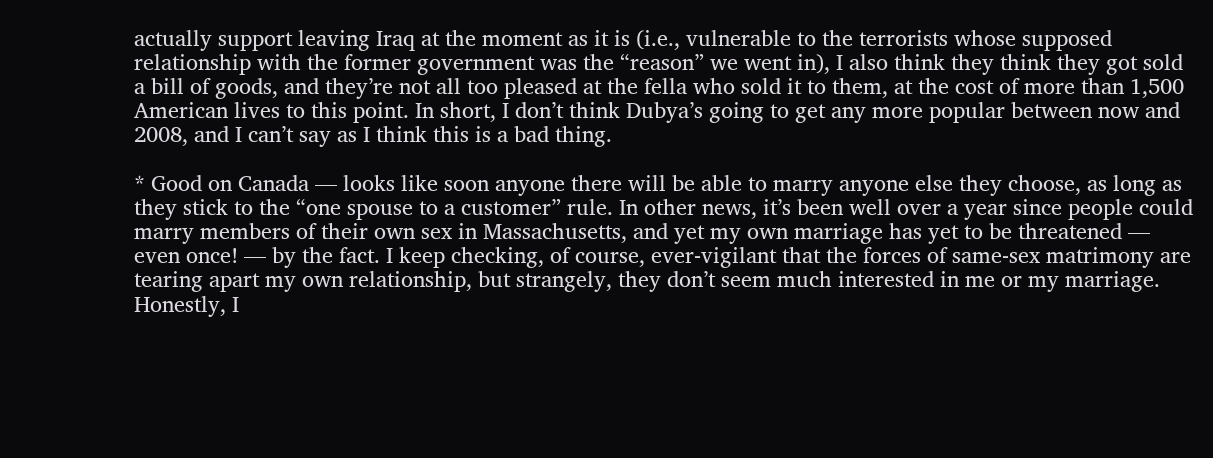actually support leaving Iraq at the moment as it is (i.e., vulnerable to the terrorists whose supposed relationship with the former government was the “reason” we went in), I also think they think they got sold a bill of goods, and they’re not all too pleased at the fella who sold it to them, at the cost of more than 1,500 American lives to this point. In short, I don’t think Dubya’s going to get any more popular between now and 2008, and I can’t say as I think this is a bad thing.

* Good on Canada — looks like soon anyone there will be able to marry anyone else they choose, as long as they stick to the “one spouse to a customer” rule. In other news, it’s been well over a year since people could marry members of their own sex in Massachusetts, and yet my own marriage has yet to be threatened — even once! — by the fact. I keep checking, of course, ever-vigilant that the forces of same-sex matrimony are tearing apart my own relationship, but strangely, they don’t seem much interested in me or my marriage. Honestly, I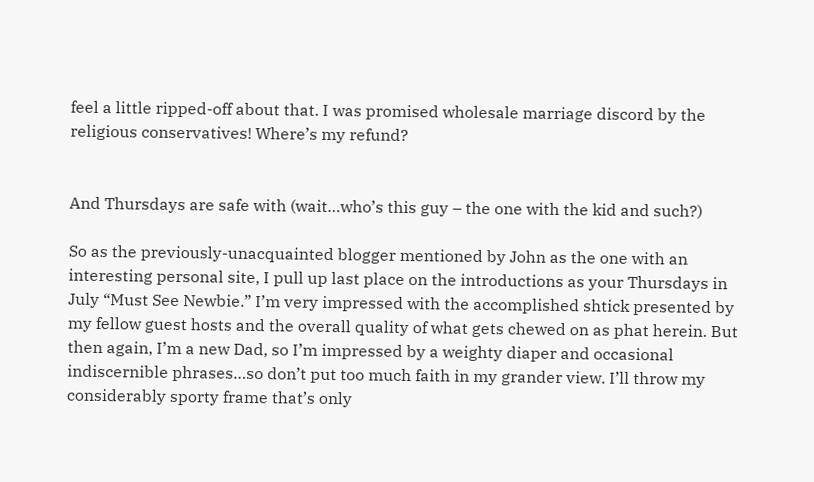feel a little ripped-off about that. I was promised wholesale marriage discord by the religious conservatives! Where’s my refund?


And Thursdays are safe with (wait…who’s this guy – the one with the kid and such?)

So as the previously-unacquainted blogger mentioned by John as the one with an interesting personal site, I pull up last place on the introductions as your Thursdays in July “Must See Newbie.” I’m very impressed with the accomplished shtick presented by my fellow guest hosts and the overall quality of what gets chewed on as phat herein. But then again, I’m a new Dad, so I’m impressed by a weighty diaper and occasional indiscernible phrases…so don’t put too much faith in my grander view. I’ll throw my considerably sporty frame that’s only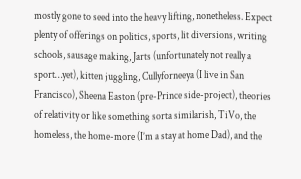mostly gone to seed into the heavy lifting, nonetheless. Expect plenty of offerings on politics, sports, lit diversions, writing schools, sausage making, Jarts (unfortunately not really a sport…yet), kitten juggling, Cullyforneeya (I live in San Francisco), Sheena Easton (pre-Prince side-project), theories of relativity or like something sorta similarish, TiVo, the homeless, the home-more (I’m a stay at home Dad), and the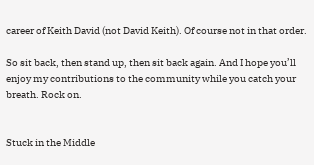career of Keith David (not David Keith). Of course not in that order.

So sit back, then stand up, then sit back again. And I hope you’ll enjoy my contributions to the community while you catch your breath. Rock on.


Stuck in the Middle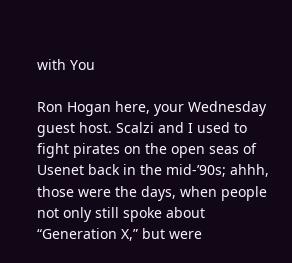with You

Ron Hogan here, your Wednesday guest host. Scalzi and I used to fight pirates on the open seas of Usenet back in the mid-’90s; ahhh, those were the days, when people not only still spoke about “Generation X,” but were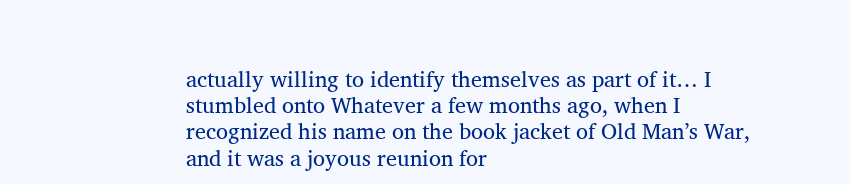actually willing to identify themselves as part of it… I stumbled onto Whatever a few months ago, when I recognized his name on the book jacket of Old Man’s War, and it was a joyous reunion for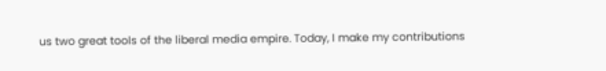us two great tools of the liberal media empire. Today, I make my contributions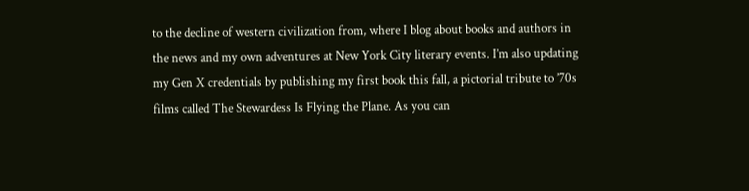to the decline of western civilization from, where I blog about books and authors in the news and my own adventures at New York City literary events. I’m also updating my Gen X credentials by publishing my first book this fall, a pictorial tribute to ’70s films called The Stewardess Is Flying the Plane. As you can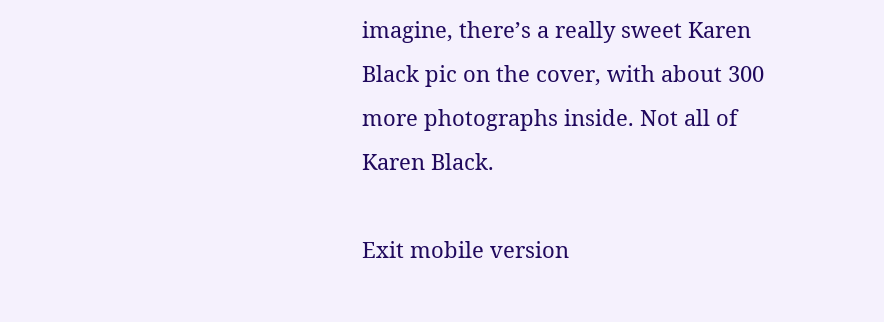imagine, there’s a really sweet Karen Black pic on the cover, with about 300 more photographs inside. Not all of Karen Black.

Exit mobile version